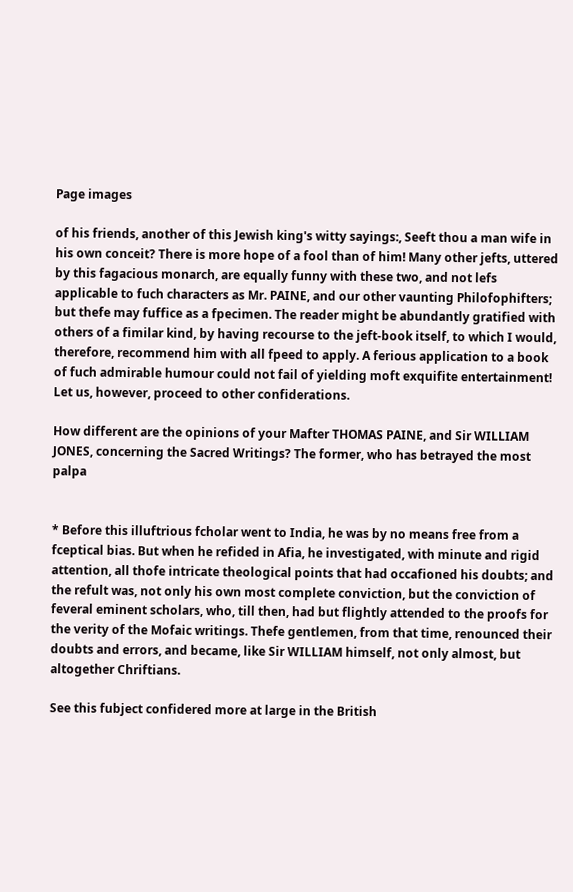Page images

of his friends, another of this Jewish king's witty sayings:, Seeft thou a man wife in his own conceit? There is more hope of a fool than of him! Many other jefts, uttered by this fagacious monarch, are equally funny with these two, and not lefs applicable to fuch characters as Mr. PAINE, and our other vaunting Philofophifters; but thefe may fuffice as a fpecimen. The reader might be abundantly gratified with others of a fimilar kind, by having recourse to the jeft-book itself, to which I would, therefore, recommend him with all fpeed to apply. A ferious application to a book of fuch admirable humour could not fail of yielding moft exquifite entertainment! Let us, however, proceed to other confiderations.

How different are the opinions of your Mafter THOMAS PAINE, and Sir WILLIAM JONES, concerning the Sacred Writings? The former, who has betrayed the most palpa


* Before this illuftrious fcholar went to India, he was by no means free from a fceptical bias. But when he refided in Afia, he investigated, with minute and rigid attention, all thofe intricate theological points that had occafioned his doubts; and the refult was, not only his own most complete conviction, but the conviction of feveral eminent scholars, who, till then, had but flightly attended to the proofs for the verity of the Mofaic writings. Thefe gentlemen, from that time, renounced their doubts and errors, and became, like Sir WILLIAM himself, not only almost, but altogether Chriftians.

See this fubject confidered more at large in the British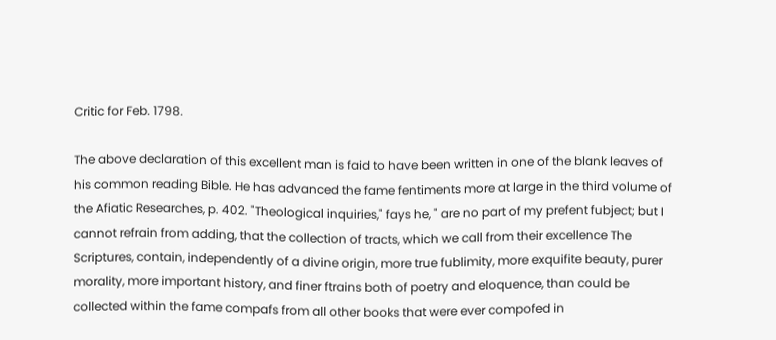Critic for Feb. 1798.

The above declaration of this excellent man is faid to have been written in one of the blank leaves of his common reading Bible. He has advanced the fame fentiments more at large in the third volume of the Afiatic Researches, p. 402. "Theological inquiries," fays he, " are no part of my prefent fubject; but I cannot refrain from adding, that the collection of tracts, which we call from their excellence The Scriptures, contain, independently of a divine origin, more true fublimity, more exquifite beauty, purer morality, more important history, and finer ftrains both of poetry and eloquence, than could be collected within the fame compafs from all other books that were ever compofed in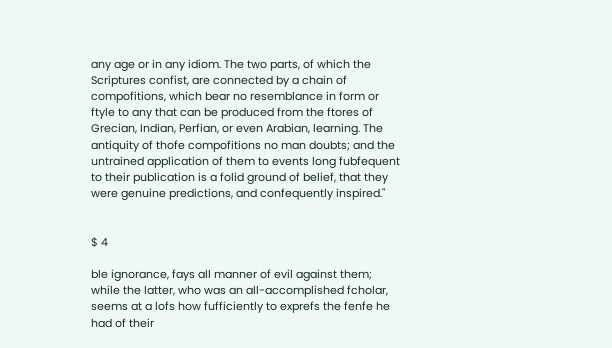any age or in any idiom. The two parts, of which the Scriptures confist, are connected by a chain of compofitions, which bear no resemblance in form or ftyle to any that can be produced from the ftores of Grecian, Indian, Perfian, or even Arabian, learning. The antiquity of thofe compofitions no man doubts; and the untrained application of them to events long fubfequent to their publication is a folid ground of belief, that they were genuine predictions, and confequently inspired."


$ 4

ble ignorance, fays all manner of evil against them; while the latter, who was an all-accomplished fcholar, seems at a lofs how fufficiently to exprefs the fenfe he had of their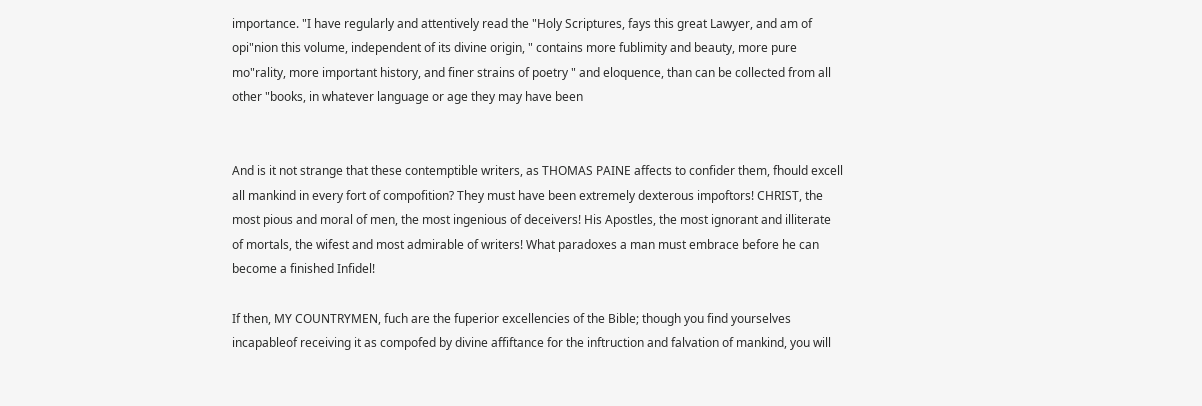importance. "I have regularly and attentively read the "Holy Scriptures, fays this great Lawyer, and am of opi"nion this volume, independent of its divine origin, " contains more fublimity and beauty, more pure mo"rality, more important history, and finer strains of poetry " and eloquence, than can be collected from all other "books, in whatever language or age they may have been


And is it not strange that these contemptible writers, as THOMAS PAINE affects to confider them, fhould excell all mankind in every fort of compofition? They must have been extremely dexterous impoftors! CHRIST, the most pious and moral of men, the most ingenious of deceivers! His Apostles, the most ignorant and illiterate of mortals, the wifest and most admirable of writers! What paradoxes a man must embrace before he can become a finished Infidel!

If then, MY COUNTRYMEN, fuch are the fuperior excellencies of the Bible; though you find yourselves incapableof receiving it as compofed by divine affiftance for the inftruction and falvation of mankind, you will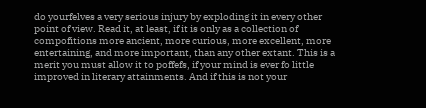do yourfelves a very serious injury by exploding it in every other point of view. Read it, at least, if it is only as a collection of compofitions more ancient, more curious, more excellent, more entertaining, and more important, than any other extant. This is a merit you must allow it to poffefs, if your mind is ever fo little improved in literary attainments. And if this is not your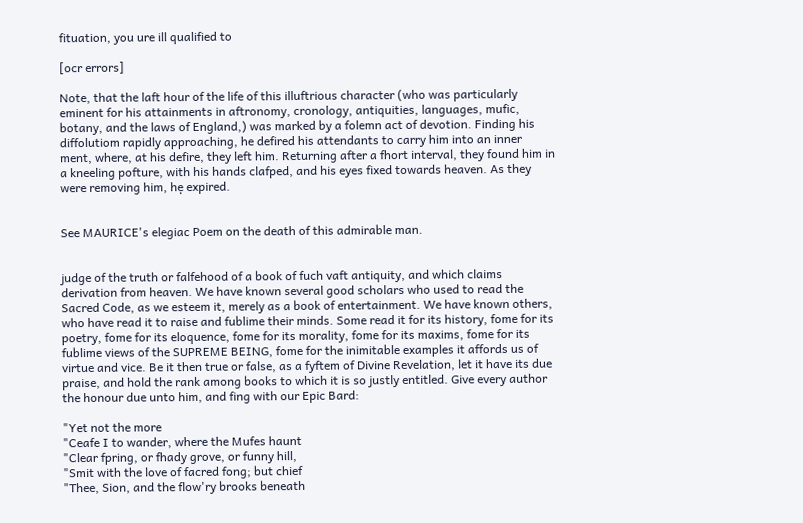fituation, you ure ill qualified to

[ocr errors]

Note, that the laft hour of the life of this illuftrious character (who was particularly eminent for his attainments in aftronomy, cronology, antiquities, languages, mufic, botany, and the laws of England,) was marked by a folemn act of devotion. Finding his diffolutiom rapidly approaching, he defired his attendants to carry him into an inner ment, where, at his defire, they left him. Returning after a fhort interval, they found him in a kneeling pofture, with his hands clafped, and his eyes fixed towards heaven. As they were removing him, hẹ expired.


See MAURICE's elegiac Poem on the death of this admirable man.


judge of the truth or falfehood of a book of fuch vaft antiquity, and which claims derivation from heaven. We have known several good scholars who used to read the Sacred Code, as we esteem it, merely as a book of entertainment. We have known others, who have read it to raise and fublime their minds. Some read it for its history, fome for its poetry, fome for its eloquence, fome for its morality, fome for its maxims, fome for its fublime views of the SUPREME BEING, fome for the inimitable examples it affords us of virtue and vice. Be it then true or false, as a fyftem of Divine Revelation, let it have its due praise, and hold the rank among books to which it is so justly entitled. Give every author the honour due unto him, and fing with our Epic Bard:

"Yet not the more
"Ceafe I to wander, where the Mufes haunt
"Clear fpring, or fhady grove, or funny hill,
"Smit with the love of facred fong; but chief
"Thee, Sion, and the flow'ry brooks beneath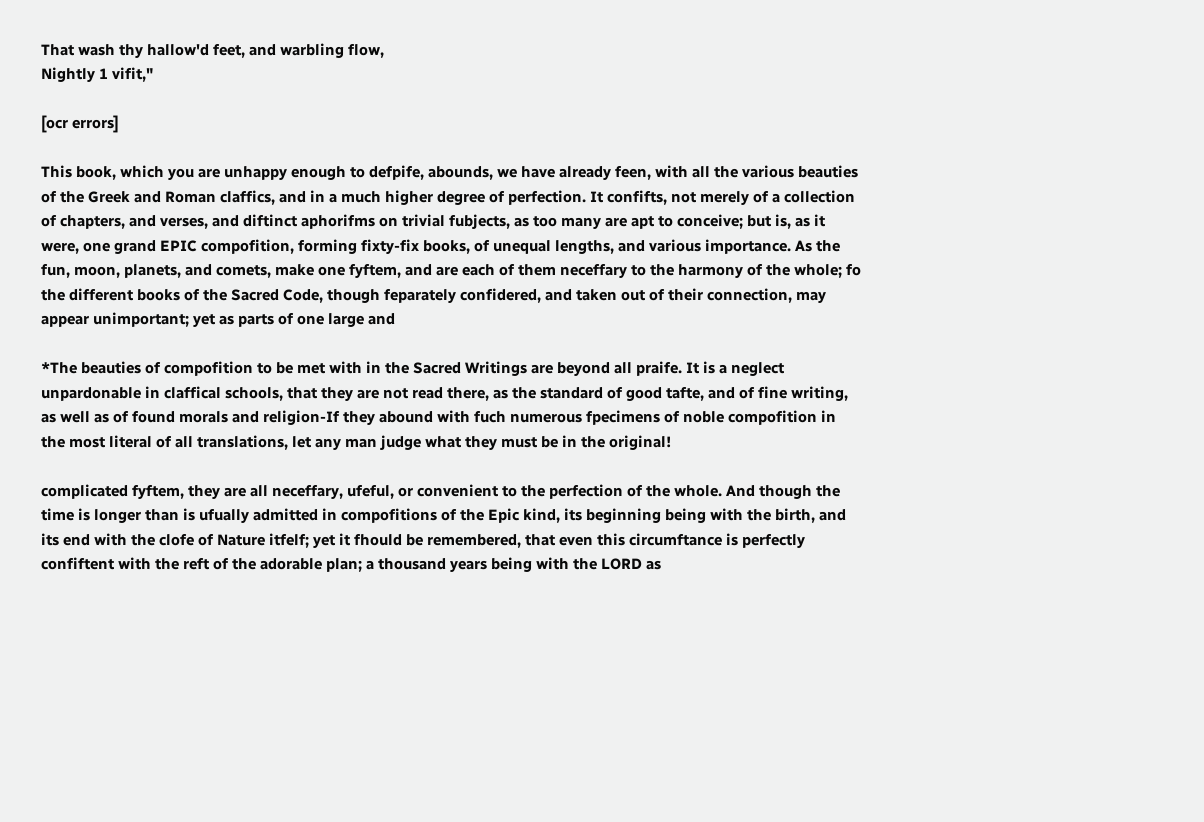That wash thy hallow'd feet, and warbling flow,
Nightly 1 vifit,"

[ocr errors]

This book, which you are unhappy enough to defpife, abounds, we have already feen, with all the various beauties of the Greek and Roman claffics, and in a much higher degree of perfection. It confifts, not merely of a collection of chapters, and verses, and diftinct aphorifms on trivial fubjects, as too many are apt to conceive; but is, as it were, one grand EPIC compofition, forming fixty-fix books, of unequal lengths, and various importance. As the fun, moon, planets, and comets, make one fyftem, and are each of them neceffary to the harmony of the whole; fo the different books of the Sacred Code, though feparately confidered, and taken out of their connection, may appear unimportant; yet as parts of one large and

*The beauties of compofition to be met with in the Sacred Writings are beyond all praife. It is a neglect unpardonable in claffical schools, that they are not read there, as the standard of good tafte, and of fine writing, as well as of found morals and religion-If they abound with fuch numerous fpecimens of noble compofition in the most literal of all translations, let any man judge what they must be in the original!

complicated fyftem, they are all neceffary, ufeful, or convenient to the perfection of the whole. And though the time is longer than is ufually admitted in compofitions of the Epic kind, its beginning being with the birth, and its end with the clofe of Nature itfelf; yet it fhould be remembered, that even this circumftance is perfectly confiftent with the reft of the adorable plan; a thousand years being with the LORD as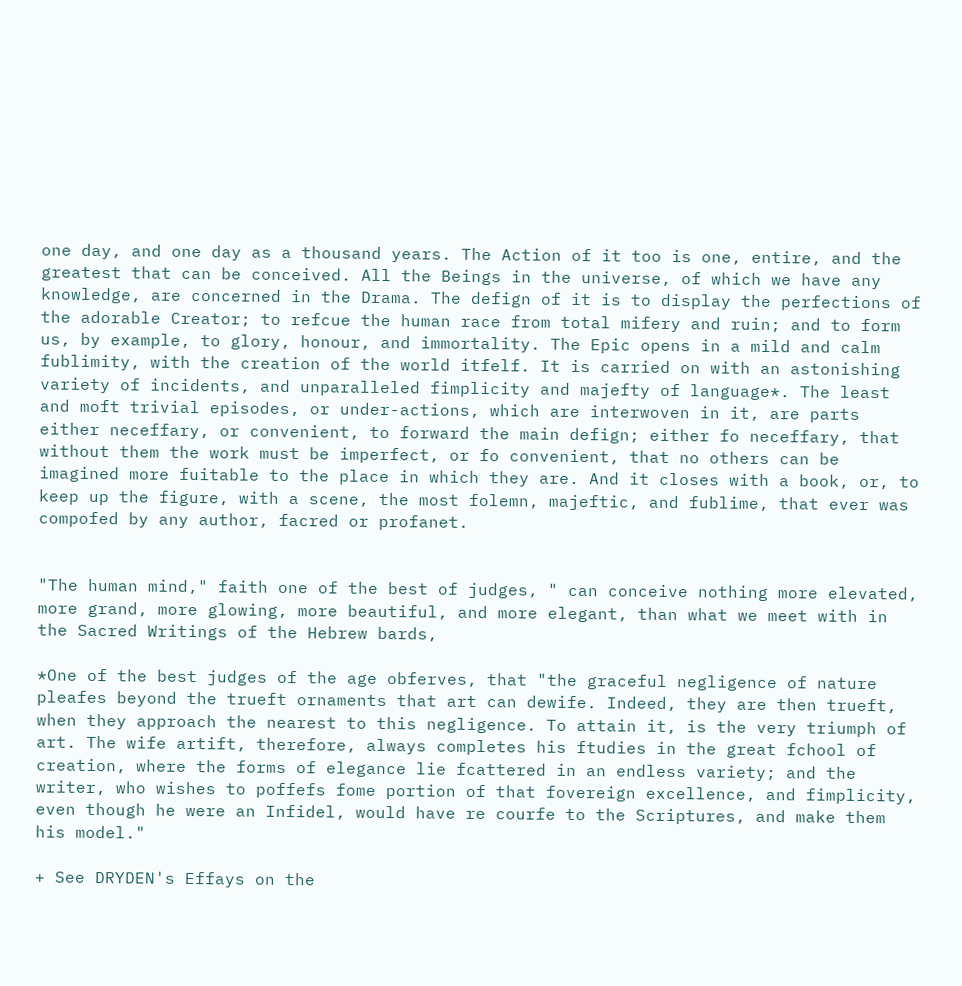one day, and one day as a thousand years. The Action of it too is one, entire, and the greatest that can be conceived. All the Beings in the universe, of which we have any knowledge, are concerned in the Drama. The defign of it is to display the perfections of the adorable Creator; to refcue the human race from total mifery and ruin; and to form us, by example, to glory, honour, and immortality. The Epic opens in a mild and calm fublimity, with the creation of the world itfelf. It is carried on with an astonishing variety of incidents, and unparalleled fimplicity and majefty of language*. The least and moft trivial episodes, or under-actions, which are interwoven in it, are parts either neceffary, or convenient, to forward the main defign; either fo neceffary, that without them the work must be imperfect, or fo convenient, that no others can be imagined more fuitable to the place in which they are. And it closes with a book, or, to keep up the figure, with a scene, the most folemn, majeftic, and fublime, that ever was compofed by any author, facred or profanet.


"The human mind," faith one of the best of judges, " can conceive nothing more elevated, more grand, more glowing, more beautiful, and more elegant, than what we meet with in the Sacred Writings of the Hebrew bards,

*One of the best judges of the age obferves, that "the graceful negligence of nature pleafes beyond the trueft ornaments that art can dewife. Indeed, they are then trueft, when they approach the nearest to this negligence. To attain it, is the very triumph of art. The wife artift, therefore, always completes his ftudies in the great fchool of creation, where the forms of elegance lie fcattered in an endless variety; and the writer, who wishes to poffefs fome portion of that fovereign excellence, and fimplicity, even though he were an Infidel, would have re courfe to the Scriptures, and make them his model."

+ See DRYDEN's Effays on the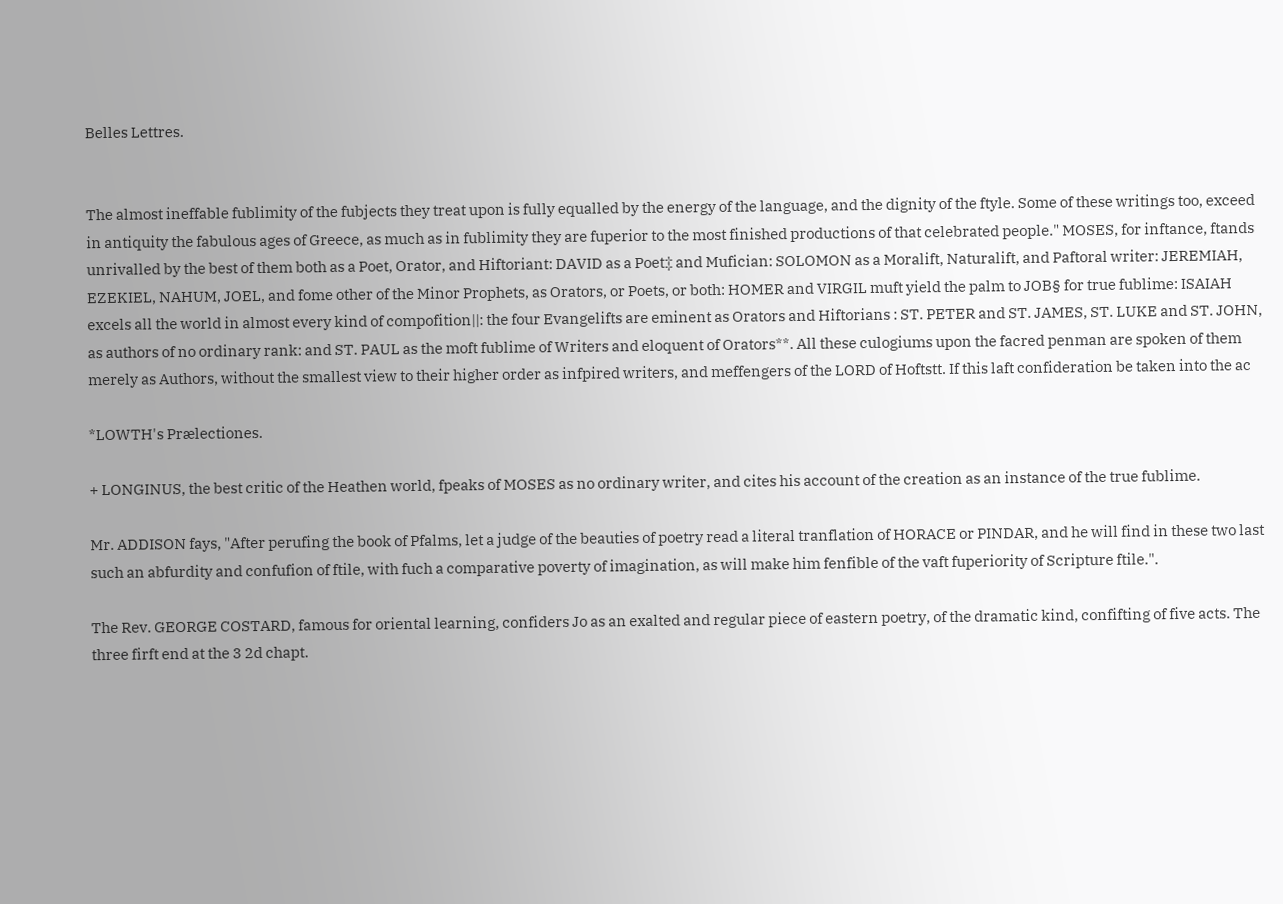Belles Lettres.


The almost ineffable fublimity of the fubjects they treat upon is fully equalled by the energy of the language, and the dignity of the ftyle. Some of these writings too, exceed in antiquity the fabulous ages of Greece, as much as in fublimity they are fuperior to the most finished productions of that celebrated people." MOSES, for inftance, ftands unrivalled by the best of them both as a Poet, Orator, and Hiftoriant: DAVID as a Poet‡ and Mufician: SOLOMON as a Moralift, Naturalift, and Paftoral writer: JEREMIAH, EZEKIEL, NAHUM, JOEL, and fome other of the Minor Prophets, as Orators, or Poets, or both: HOMER and VIRGIL muft yield the palm to JOB§ for true fublime: ISAIAH excels all the world in almost every kind of compofition||: the four Evangelifts are eminent as Orators and Hiftorians : ST. PETER and ST. JAMES, ST. LUKE and ST. JOHN, as authors of no ordinary rank: and ST. PAUL as the moft fublime of Writers and eloquent of Orators**. All these culogiums upon the facred penman are spoken of them merely as Authors, without the smallest view to their higher order as infpired writers, and meffengers of the LORD of Hoftstt. If this laft confideration be taken into the ac

*LOWTH's Prælectiones.

+ LONGINUS, the best critic of the Heathen world, fpeaks of MOSES as no ordinary writer, and cites his account of the creation as an instance of the true fublime.

Mr. ADDISON fays, "After perufing the book of Pfalms, let a judge of the beauties of poetry read a literal tranflation of HORACE or PINDAR, and he will find in these two last such an abfurdity and confufion of ftile, with fuch a comparative poverty of imagination, as will make him fenfible of the vaft fuperiority of Scripture ftile.".

The Rev. GEORGE COSTARD, famous for oriental learning, confiders Jo as an exalted and regular piece of eastern poetry, of the dramatic kind, confifting of five acts. The three firft end at the 3 2d chapt.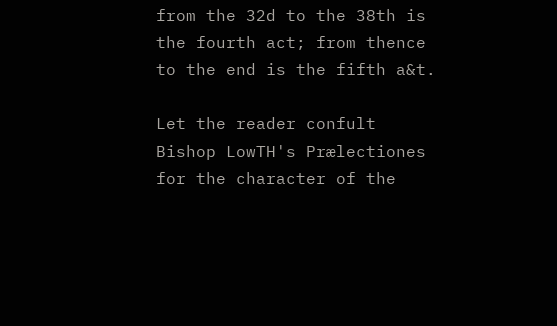from the 32d to the 38th is the fourth act; from thence to the end is the fifth a&t.

Let the reader confult Bishop LowTH's Prælectiones for the character of the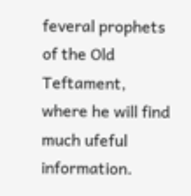feveral prophets of the Old Teftament, where he will find much ufeful information.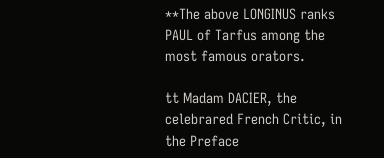**The above LONGINUS ranks PAUL of Tarfus among the most famous orators.

tt Madam DACIER, the celebrared French Critic, in the Preface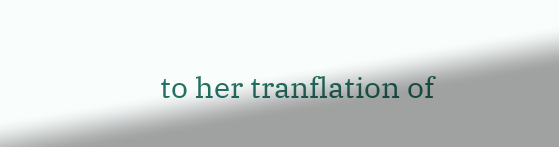to her tranflation of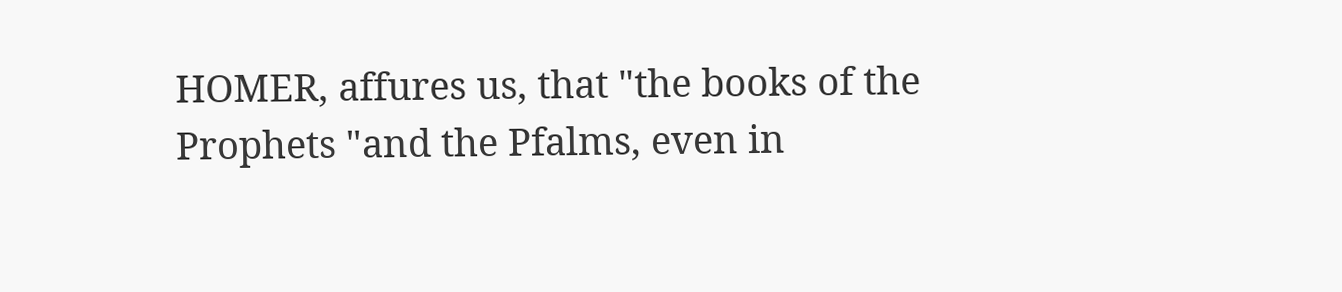HOMER, affures us, that "the books of the Prophets "and the Pfalms, even in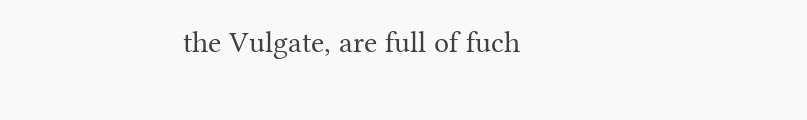the Vulgate, are full of fuch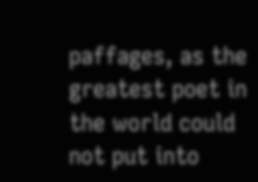paffages, as the greatest poet in the world could not put into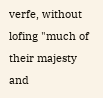verfe, without lofing "much of their majesty and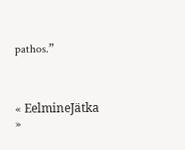pathos.”



« EelmineJätka »